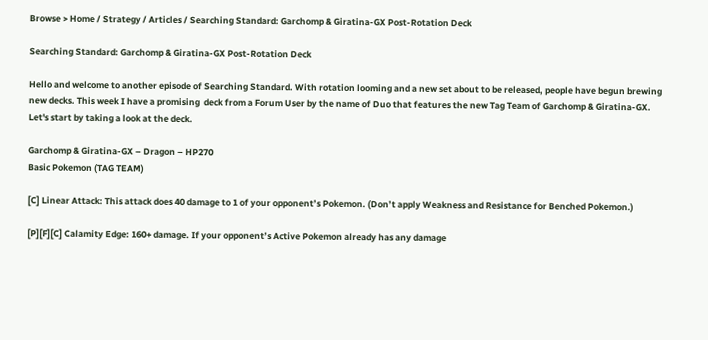Browse > Home / Strategy / Articles / Searching Standard: Garchomp & Giratina-GX Post-Rotation Deck

Searching Standard: Garchomp & Giratina-GX Post-Rotation Deck

Hello and welcome to another episode of Searching Standard. With rotation looming and a new set about to be released, people have begun brewing new decks. This week I have a promising  deck from a Forum User by the name of Duo that features the new Tag Team of Garchomp & Giratina-GX. Let's start by taking a look at the deck.

Garchomp & Giratina-GX – Dragon – HP270
Basic Pokemon (TAG TEAM)

[C] Linear Attack: This attack does 40 damage to 1 of your opponent’s Pokemon. (Don’t apply Weakness and Resistance for Benched Pokemon.)

[P][F][C] Calamity Edge: 160+ damage. If your opponent’s Active Pokemon already has any damage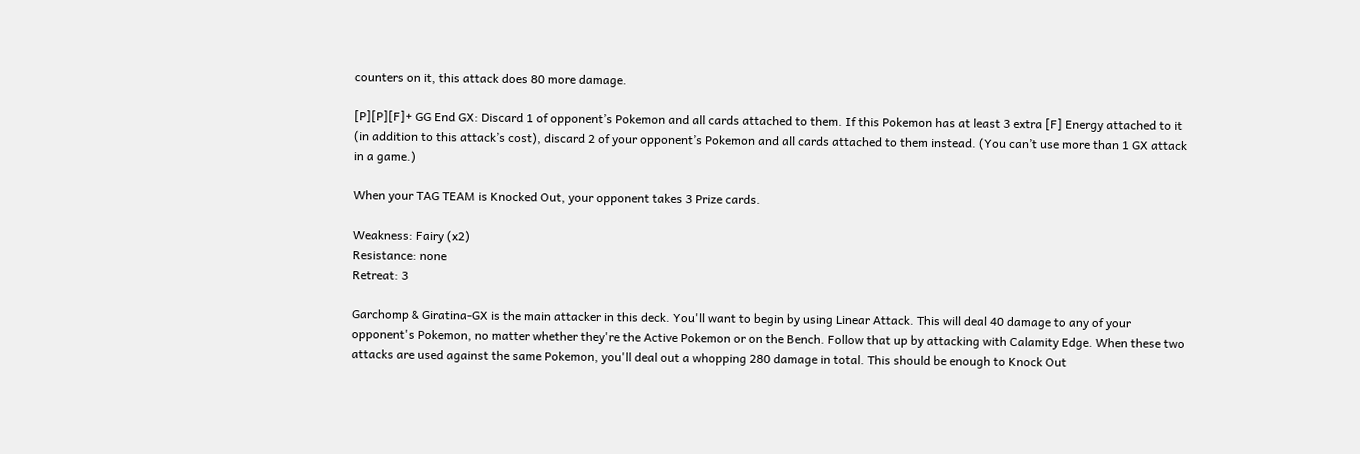counters on it, this attack does 80 more damage.

[P][P][F]+ GG End GX: Discard 1 of opponent’s Pokemon and all cards attached to them. If this Pokemon has at least 3 extra [F] Energy attached to it (in addition to this attack’s cost), discard 2 of your opponent’s Pokemon and all cards attached to them instead. (You can’t use more than 1 GX attack in a game.)

When your TAG TEAM is Knocked Out, your opponent takes 3 Prize cards.

Weakness: Fairy (x2)
Resistance: none
Retreat: 3

Garchomp & Giratina-GX is the main attacker in this deck. You'll want to begin by using Linear Attack. This will deal 40 damage to any of your opponent's Pokemon, no matter whether they're the Active Pokemon or on the Bench. Follow that up by attacking with Calamity Edge. When these two attacks are used against the same Pokemon, you'll deal out a whopping 280 damage in total. This should be enough to Knock Out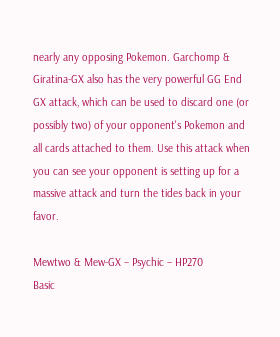nearly any opposing Pokemon. Garchomp & Giratina-GX also has the very powerful GG End GX attack, which can be used to discard one (or possibly two) of your opponent's Pokemon and all cards attached to them. Use this attack when you can see your opponent is setting up for a massive attack and turn the tides back in your favor.

Mewtwo & Mew-GX – Psychic – HP270
Basic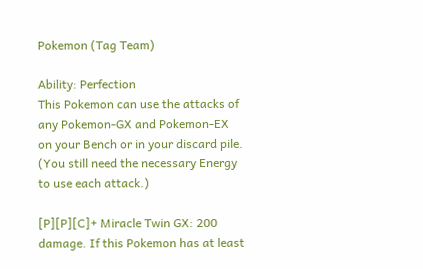Pokemon (Tag Team)

Ability: Perfection
This Pokemon can use the attacks of any Pokemon-GX and Pokemon-EX on your Bench or in your discard pile. (You still need the necessary Energy to use each attack.)

[P][P][C]+ Miracle Twin GX: 200 damage. If this Pokemon has at least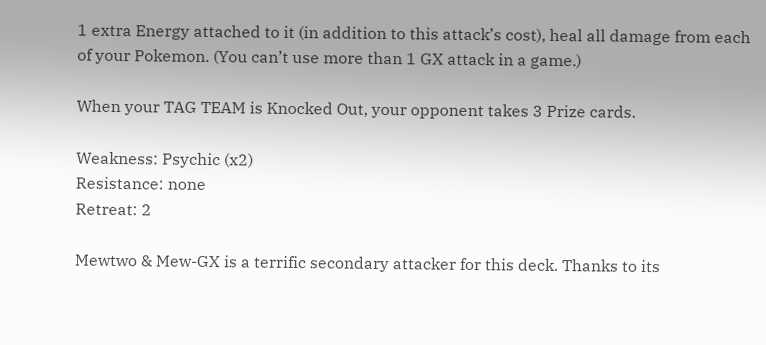1 extra Energy attached to it (in addition to this attack’s cost), heal all damage from each of your Pokemon. (You can’t use more than 1 GX attack in a game.)

When your TAG TEAM is Knocked Out, your opponent takes 3 Prize cards.

Weakness: Psychic (x2)
Resistance: none
Retreat: 2

Mewtwo & Mew-GX is a terrific secondary attacker for this deck. Thanks to its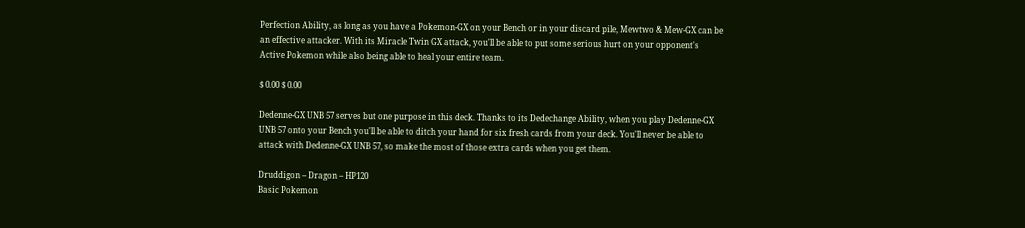Perfection Ability, as long as you have a Pokemon-GX on your Bench or in your discard pile, Mewtwo & Mew-GX can be an effective attacker. With its Miracle Twin GX attack, you'll be able to put some serious hurt on your opponent's Active Pokemon while also being able to heal your entire team.

$ 0.00 $ 0.00

Dedenne-GX UNB 57 serves but one purpose in this deck. Thanks to its Dedechange Ability, when you play Dedenne-GX UNB 57 onto your Bench you'll be able to ditch your hand for six fresh cards from your deck. You'll never be able to attack with Dedenne-GX UNB 57, so make the most of those extra cards when you get them.

Druddigon – Dragon – HP120
Basic Pokemon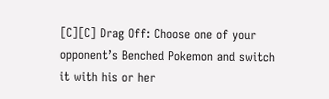[C][C] Drag Off: Choose one of your opponent’s Benched Pokemon and switch it with his or her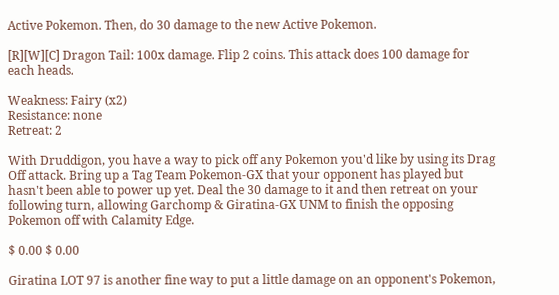Active Pokemon. Then, do 30 damage to the new Active Pokemon.

[R][W][C] Dragon Tail: 100x damage. Flip 2 coins. This attack does 100 damage for each heads.

Weakness: Fairy (x2)
Resistance: none
Retreat: 2

With Druddigon, you have a way to pick off any Pokemon you'd like by using its Drag Off attack. Bring up a Tag Team Pokemon-GX that your opponent has played but hasn't been able to power up yet. Deal the 30 damage to it and then retreat on your following turn, allowing Garchomp & Giratina-GX UNM to finish the opposing Pokemon off with Calamity Edge.

$ 0.00 $ 0.00

Giratina LOT 97 is another fine way to put a little damage on an opponent's Pokemon,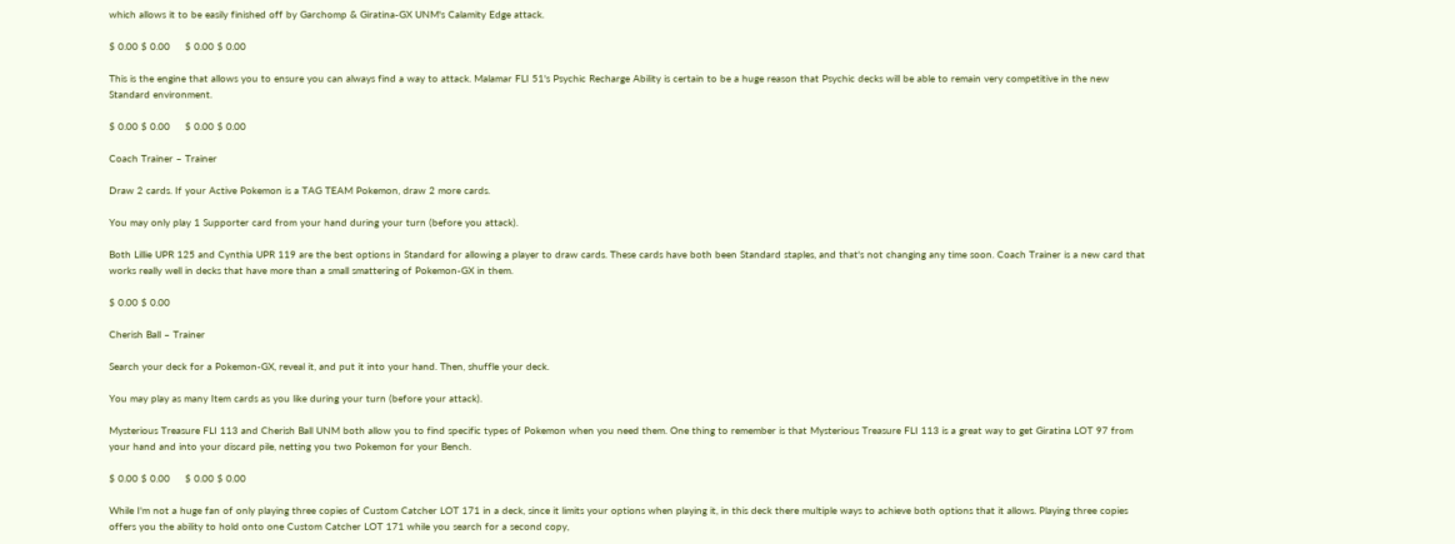which allows it to be easily finished off by Garchomp & Giratina-GX UNM's Calamity Edge attack.

$ 0.00 $ 0.00     $ 0.00 $ 0.00

This is the engine that allows you to ensure you can always find a way to attack. Malamar FLI 51's Psychic Recharge Ability is certain to be a huge reason that Psychic decks will be able to remain very competitive in the new Standard environment.

$ 0.00 $ 0.00     $ 0.00 $ 0.00

Coach Trainer – Trainer

Draw 2 cards. If your Active Pokemon is a TAG TEAM Pokemon, draw 2 more cards.

You may only play 1 Supporter card from your hand during your turn (before you attack).

Both Lillie UPR 125 and Cynthia UPR 119 are the best options in Standard for allowing a player to draw cards. These cards have both been Standard staples, and that's not changing any time soon. Coach Trainer is a new card that works really well in decks that have more than a small smattering of Pokemon-GX in them.

$ 0.00 $ 0.00

Cherish Ball – Trainer

Search your deck for a Pokemon-GX, reveal it, and put it into your hand. Then, shuffle your deck.

You may play as many Item cards as you like during your turn (before your attack).

Mysterious Treasure FLI 113 and Cherish Ball UNM both allow you to find specific types of Pokemon when you need them. One thing to remember is that Mysterious Treasure FLI 113 is a great way to get Giratina LOT 97 from your hand and into your discard pile, netting you two Pokemon for your Bench.

$ 0.00 $ 0.00     $ 0.00 $ 0.00

While I'm not a huge fan of only playing three copies of Custom Catcher LOT 171 in a deck, since it limits your options when playing it, in this deck there multiple ways to achieve both options that it allows. Playing three copies offers you the ability to hold onto one Custom Catcher LOT 171 while you search for a second copy,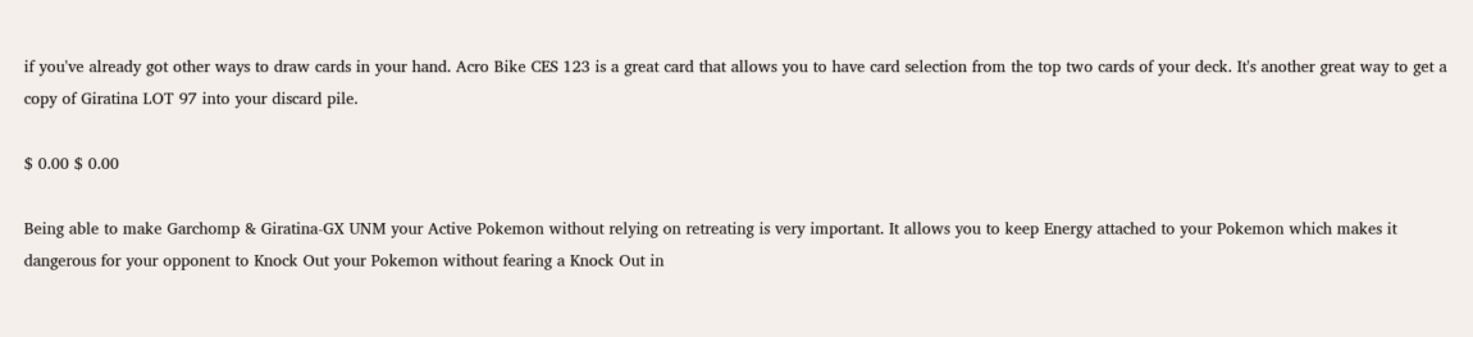if you've already got other ways to draw cards in your hand. Acro Bike CES 123 is a great card that allows you to have card selection from the top two cards of your deck. It's another great way to get a copy of Giratina LOT 97 into your discard pile.

$ 0.00 $ 0.00

Being able to make Garchomp & Giratina-GX UNM your Active Pokemon without relying on retreating is very important. It allows you to keep Energy attached to your Pokemon which makes it dangerous for your opponent to Knock Out your Pokemon without fearing a Knock Out in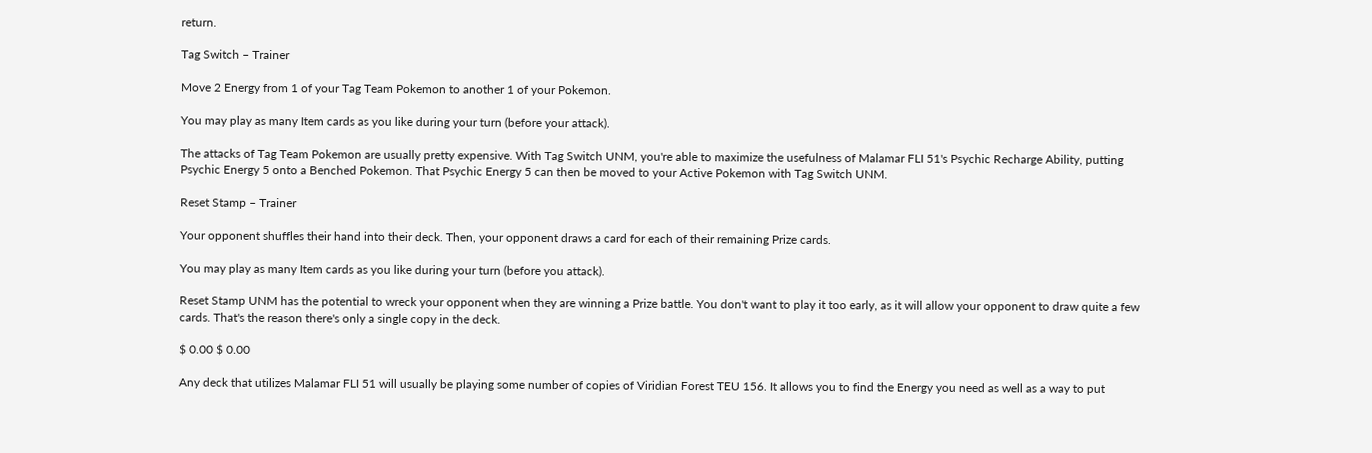return.

Tag Switch – Trainer

Move 2 Energy from 1 of your Tag Team Pokemon to another 1 of your Pokemon.

You may play as many Item cards as you like during your turn (before your attack).

The attacks of Tag Team Pokemon are usually pretty expensive. With Tag Switch UNM, you're able to maximize the usefulness of Malamar FLI 51's Psychic Recharge Ability, putting Psychic Energy 5 onto a Benched Pokemon. That Psychic Energy 5 can then be moved to your Active Pokemon with Tag Switch UNM.

Reset Stamp – Trainer

Your opponent shuffles their hand into their deck. Then, your opponent draws a card for each of their remaining Prize cards.

You may play as many Item cards as you like during your turn (before you attack).

Reset Stamp UNM has the potential to wreck your opponent when they are winning a Prize battle. You don't want to play it too early, as it will allow your opponent to draw quite a few cards. That's the reason there's only a single copy in the deck.

$ 0.00 $ 0.00

Any deck that utilizes Malamar FLI 51 will usually be playing some number of copies of Viridian Forest TEU 156. It allows you to find the Energy you need as well as a way to put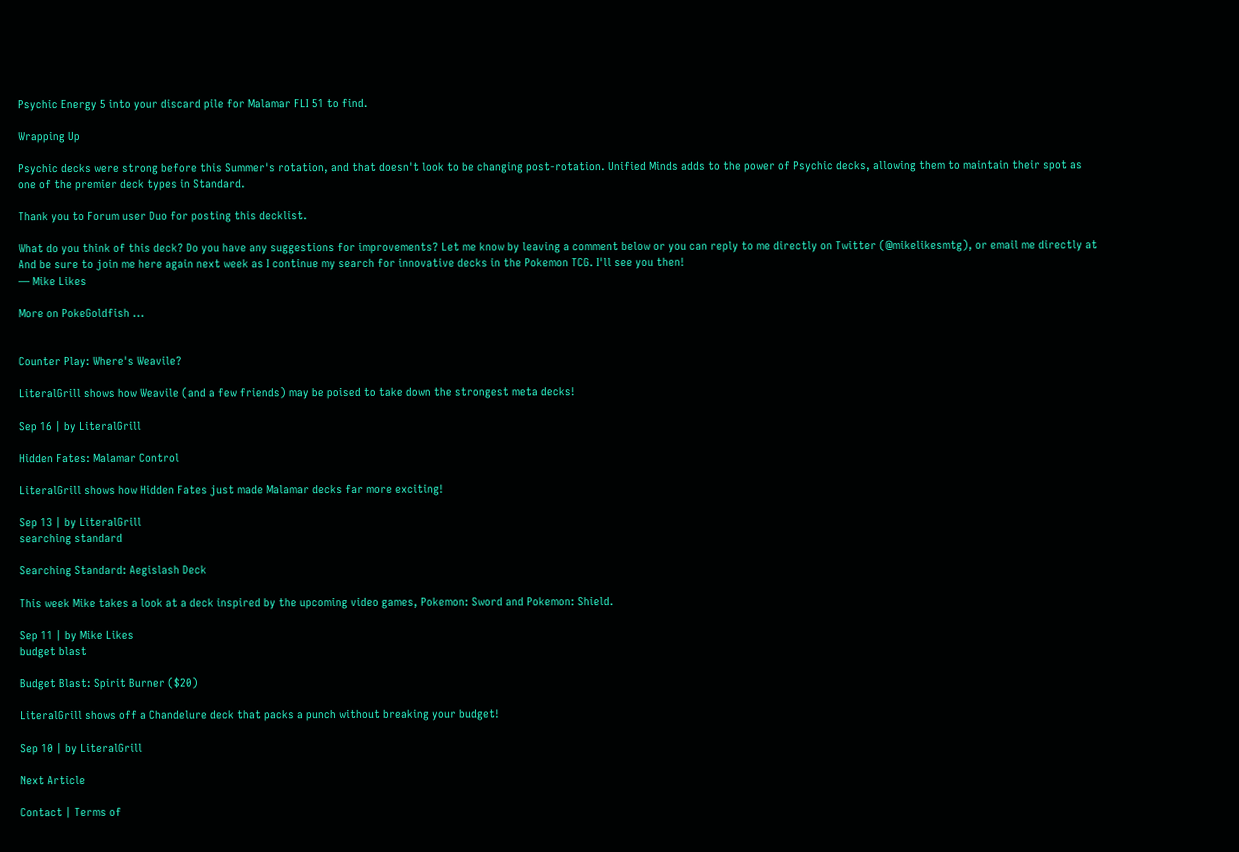Psychic Energy 5 into your discard pile for Malamar FLI 51 to find.

Wrapping Up

Psychic decks were strong before this Summer's rotation, and that doesn't look to be changing post-rotation. Unified Minds adds to the power of Psychic decks, allowing them to maintain their spot as one of the premier deck types in Standard.

Thank you to Forum user Duo for posting this decklist.

What do you think of this deck? Do you have any suggestions for improvements? Let me know by leaving a comment below or you can reply to me directly on Twitter (@mikelikesmtg), or email me directly at And be sure to join me here again next week as I continue my search for innovative decks in the Pokemon TCG. I'll see you then!
— Mike Likes

More on PokeGoldfish ...


Counter Play: Where's Weavile?

LiteralGrill shows how Weavile (and a few friends) may be poised to take down the strongest meta decks!

Sep 16 | by LiteralGrill

Hidden Fates: Malamar Control

LiteralGrill shows how Hidden Fates just made Malamar decks far more exciting!

Sep 13 | by LiteralGrill
searching standard

Searching Standard: Aegislash Deck

This week Mike takes a look at a deck inspired by the upcoming video games, Pokemon: Sword and Pokemon: Shield.

Sep 11 | by Mike Likes
budget blast

Budget Blast: Spirit Burner ($20)

LiteralGrill shows off a Chandelure deck that packs a punch without breaking your budget!

Sep 10 | by LiteralGrill

Next Article

Contact | Terms of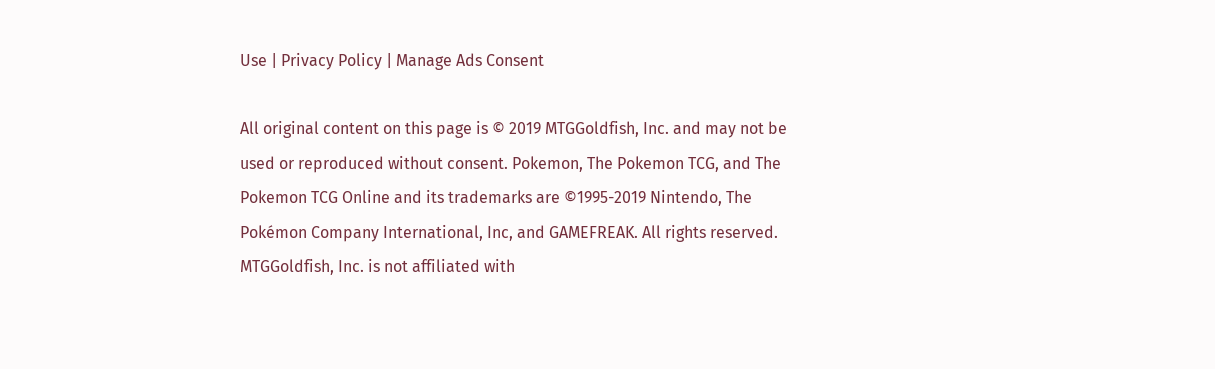Use | Privacy Policy | Manage Ads Consent

All original content on this page is © 2019 MTGGoldfish, Inc. and may not be used or reproduced without consent. Pokemon, The Pokemon TCG, and The Pokemon TCG Online and its trademarks are ©1995-2019 Nintendo, The Pokémon Company International, Inc, and GAMEFREAK. All rights reserved. MTGGoldfish, Inc. is not affiliated with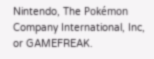Nintendo, The Pokémon Company International, Inc, or GAMEFREAK.